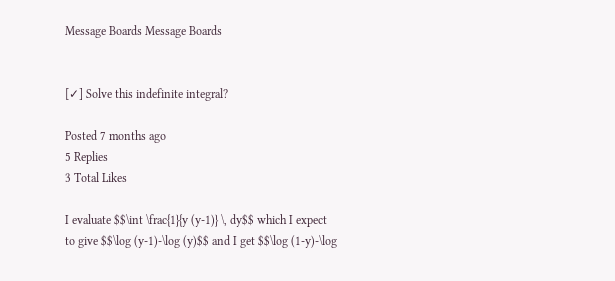Message Boards Message Boards


[✓] Solve this indefinite integral?

Posted 7 months ago
5 Replies
3 Total Likes

I evaluate $$\int \frac{1}{y (y-1)} \, dy$$ which I expect to give $$\log (y-1)-\log (y)$$ and I get $$\log (1-y)-\log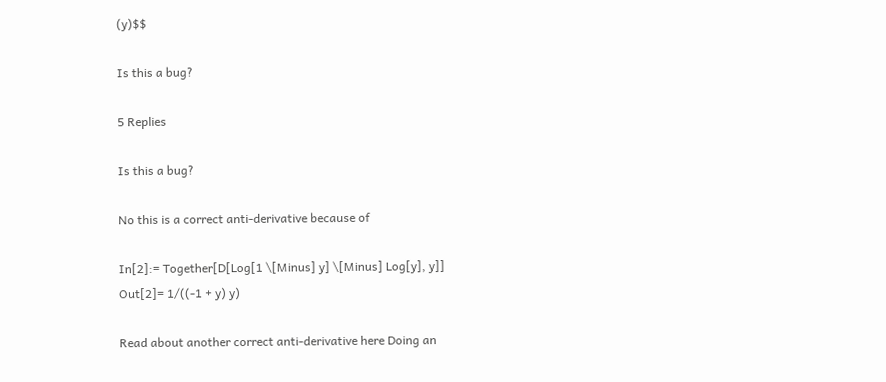(y)$$

Is this a bug?

5 Replies

Is this a bug?

No this is a correct anti-derivative because of

In[2]:= Together[D[Log[1 \[Minus] y] \[Minus] Log[y], y]]
Out[2]= 1/((-1 + y) y)

Read about another correct anti-derivative here Doing an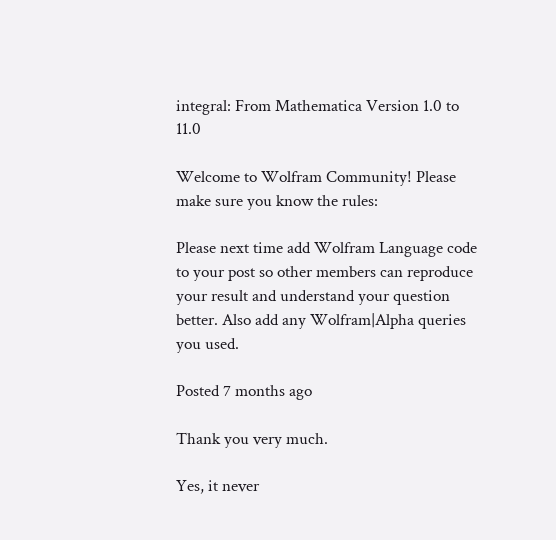integral: From Mathematica Version 1.0 to 11.0

Welcome to Wolfram Community! Please make sure you know the rules:

Please next time add Wolfram Language code to your post so other members can reproduce your result and understand your question better. Also add any Wolfram|Alpha queries you used.

Posted 7 months ago

Thank you very much.

Yes, it never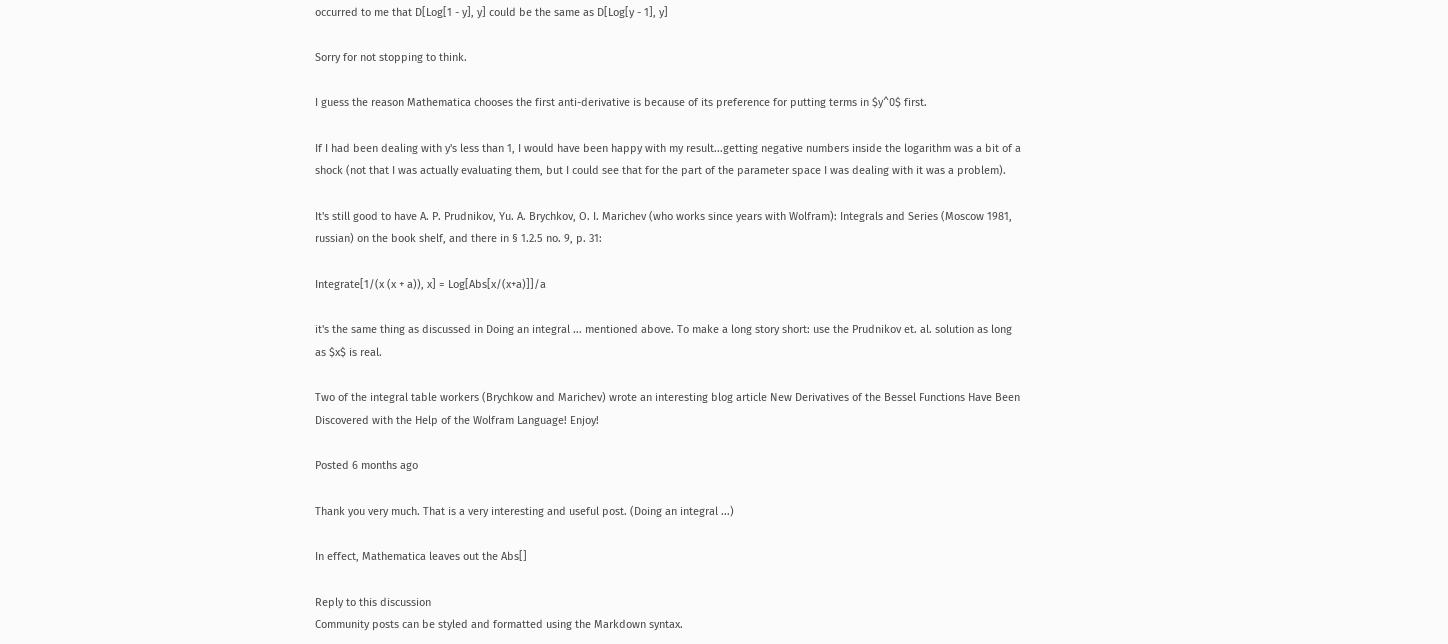occurred to me that D[Log[1 - y], y] could be the same as D[Log[y - 1], y]

Sorry for not stopping to think.

I guess the reason Mathematica chooses the first anti-derivative is because of its preference for putting terms in $y^0$ first.

If I had been dealing with y's less than 1, I would have been happy with my result...getting negative numbers inside the logarithm was a bit of a shock (not that I was actually evaluating them, but I could see that for the part of the parameter space I was dealing with it was a problem).

It's still good to have A. P. Prudnikov, Yu. A. Brychkov, O. I. Marichev (who works since years with Wolfram): Integrals and Series (Moscow 1981, russian) on the book shelf, and there in § 1.2.5 no. 9, p. 31:

Integrate[1/(x (x + a)), x] = Log[Abs[x/(x+a)]]/a

it's the same thing as discussed in Doing an integral ... mentioned above. To make a long story short: use the Prudnikov et. al. solution as long as $x$ is real.

Two of the integral table workers (Brychkow and Marichev) wrote an interesting blog article New Derivatives of the Bessel Functions Have Been Discovered with the Help of the Wolfram Language! Enjoy!

Posted 6 months ago

Thank you very much. That is a very interesting and useful post. (Doing an integral ...)

In effect, Mathematica leaves out the Abs[]

Reply to this discussion
Community posts can be styled and formatted using the Markdown syntax.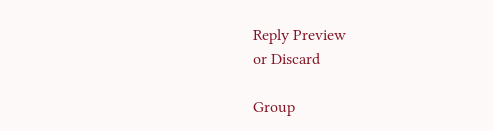Reply Preview
or Discard

Group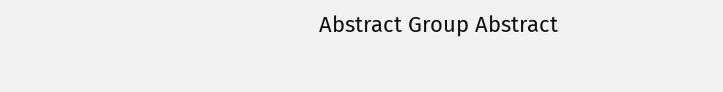Abstract Group Abstract